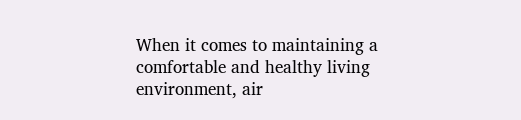When it comes to maintaining a comfortable and healthy living environment, air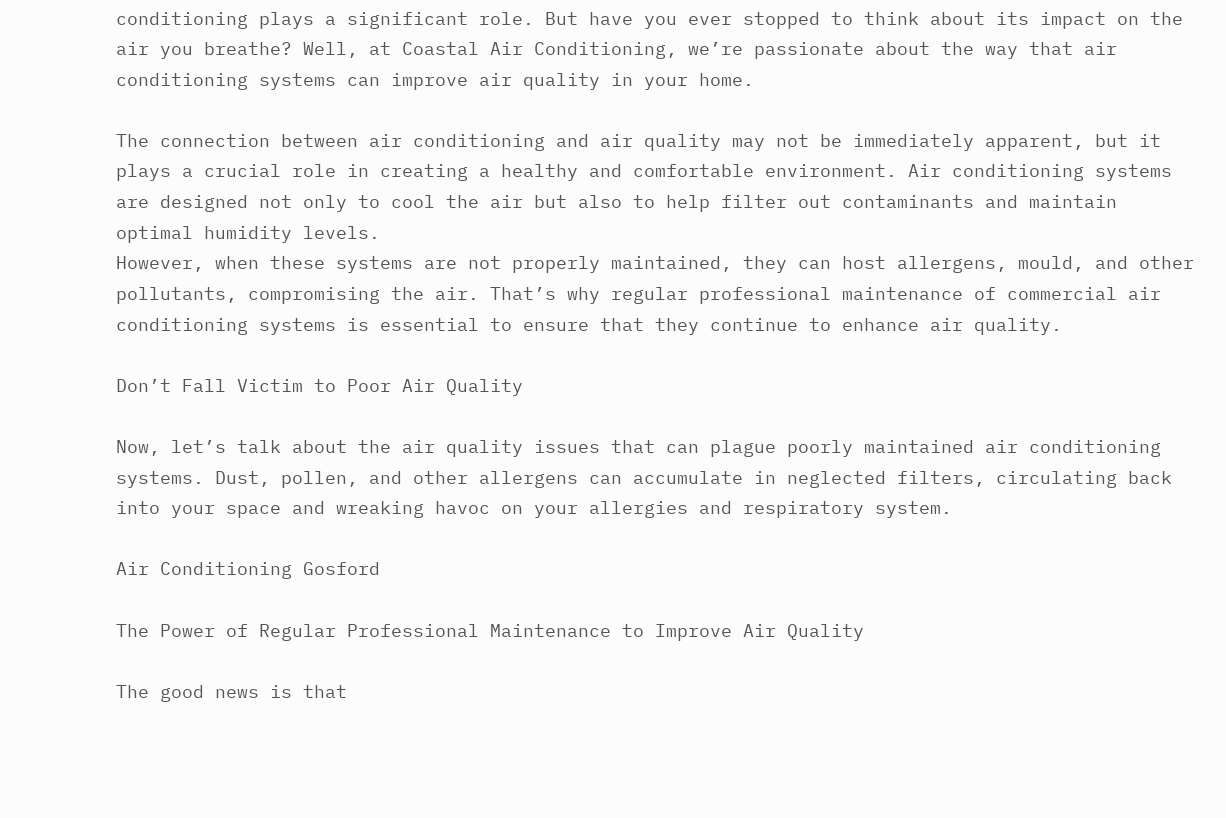conditioning plays a significant role. But have you ever stopped to think about its impact on the air you breathe? Well, at Coastal Air Conditioning, we’re passionate about the way that air conditioning systems can improve air quality in your home.

The connection between air conditioning and air quality may not be immediately apparent, but it plays a crucial role in creating a healthy and comfortable environment. Air conditioning systems are designed not only to cool the air but also to help filter out contaminants and maintain optimal humidity levels.
However, when these systems are not properly maintained, they can host allergens, mould, and other pollutants, compromising the air. That’s why regular professional maintenance of commercial air conditioning systems is essential to ensure that they continue to enhance air quality.

Don’t Fall Victim to Poor Air Quality

Now, let’s talk about the air quality issues that can plague poorly maintained air conditioning systems. Dust, pollen, and other allergens can accumulate in neglected filters, circulating back into your space and wreaking havoc on your allergies and respiratory system.

Air Conditioning Gosford

The Power of Regular Professional Maintenance to Improve Air Quality

The good news is that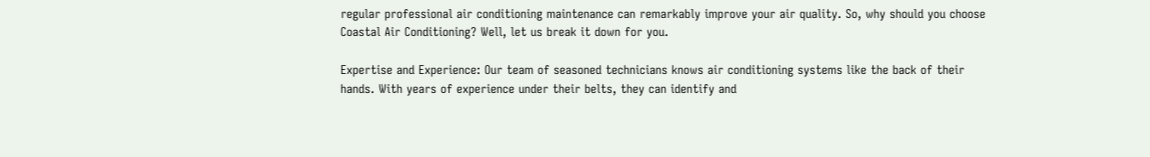regular professional air conditioning maintenance can remarkably improve your air quality. So, why should you choose Coastal Air Conditioning? Well, let us break it down for you.

Expertise and Experience: Our team of seasoned technicians knows air conditioning systems like the back of their hands. With years of experience under their belts, they can identify and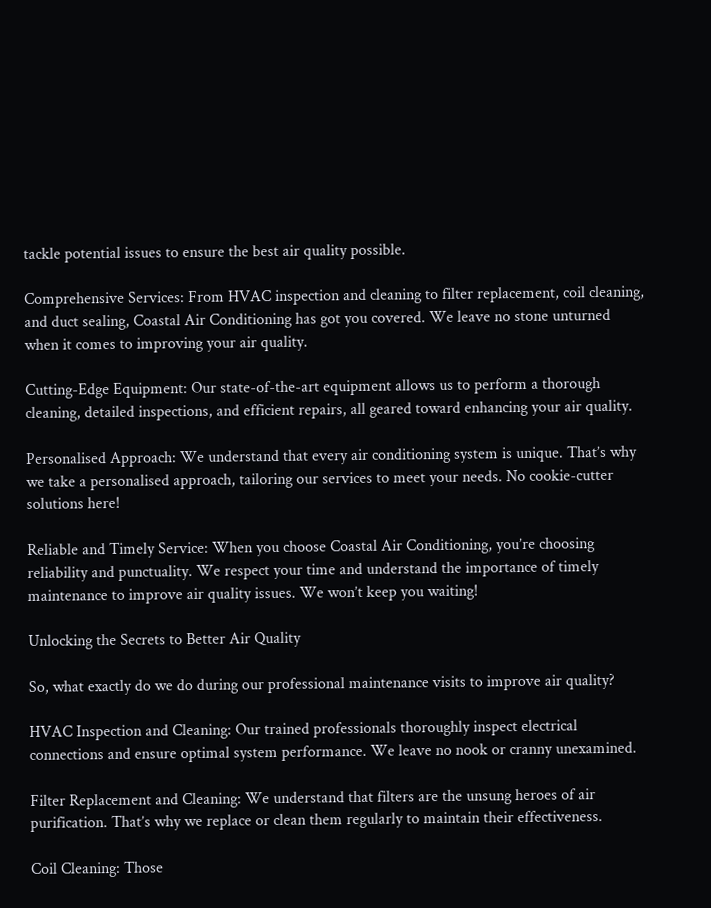tackle potential issues to ensure the best air quality possible.

Comprehensive Services: From HVAC inspection and cleaning to filter replacement, coil cleaning, and duct sealing, Coastal Air Conditioning has got you covered. We leave no stone unturned when it comes to improving your air quality.

Cutting-Edge Equipment: Our state-of-the-art equipment allows us to perform a thorough cleaning, detailed inspections, and efficient repairs, all geared toward enhancing your air quality.

Personalised Approach: We understand that every air conditioning system is unique. That’s why we take a personalised approach, tailoring our services to meet your needs. No cookie-cutter solutions here!

Reliable and Timely Service: When you choose Coastal Air Conditioning, you’re choosing reliability and punctuality. We respect your time and understand the importance of timely maintenance to improve air quality issues. We won’t keep you waiting!

Unlocking the Secrets to Better Air Quality

So, what exactly do we do during our professional maintenance visits to improve air quality?

HVAC Inspection and Cleaning: Our trained professionals thoroughly inspect electrical connections and ensure optimal system performance. We leave no nook or cranny unexamined.

Filter Replacement and Cleaning: We understand that filters are the unsung heroes of air purification. That’s why we replace or clean them regularly to maintain their effectiveness.

Coil Cleaning: Those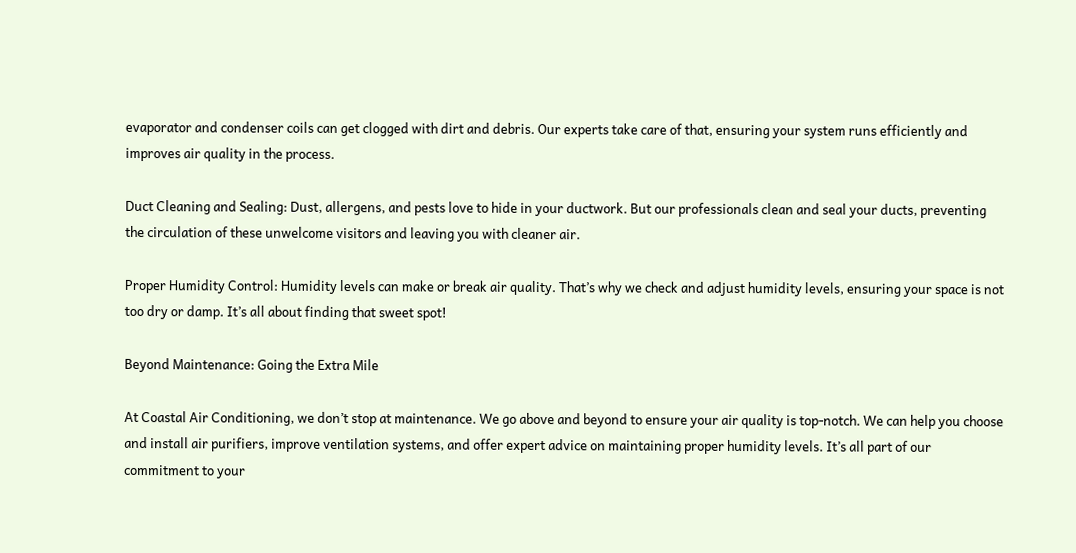evaporator and condenser coils can get clogged with dirt and debris. Our experts take care of that, ensuring your system runs efficiently and improves air quality in the process.

Duct Cleaning and Sealing: Dust, allergens, and pests love to hide in your ductwork. But our professionals clean and seal your ducts, preventing the circulation of these unwelcome visitors and leaving you with cleaner air.

Proper Humidity Control: Humidity levels can make or break air quality. That’s why we check and adjust humidity levels, ensuring your space is not too dry or damp. It’s all about finding that sweet spot!

Beyond Maintenance: Going the Extra Mile

At Coastal Air Conditioning, we don’t stop at maintenance. We go above and beyond to ensure your air quality is top-notch. We can help you choose and install air purifiers, improve ventilation systems, and offer expert advice on maintaining proper humidity levels. It’s all part of our commitment to your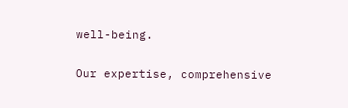well-being.

Our expertise, comprehensive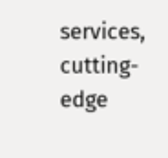services, cutting-edge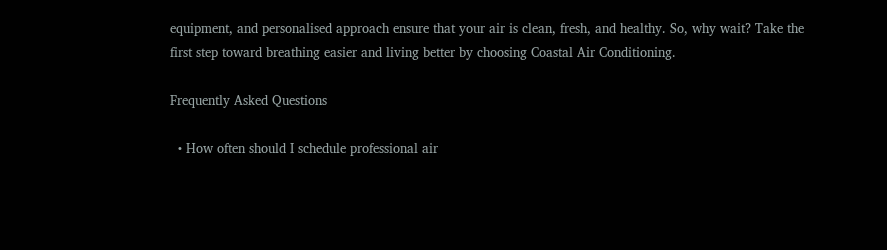equipment, and personalised approach ensure that your air is clean, fresh, and healthy. So, why wait? Take the first step toward breathing easier and living better by choosing Coastal Air Conditioning.

Frequently Asked Questions

  • How often should I schedule professional air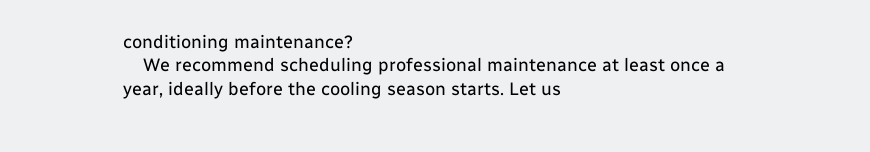conditioning maintenance?
    We recommend scheduling professional maintenance at least once a year, ideally before the cooling season starts. Let us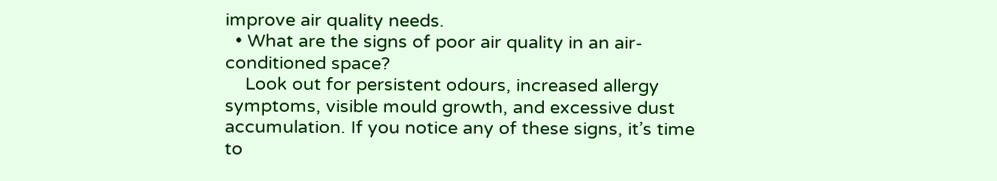improve air quality needs.
  • What are the signs of poor air quality in an air-conditioned space?
    Look out for persistent odours, increased allergy symptoms, visible mould growth, and excessive dust accumulation. If you notice any of these signs, it’s time to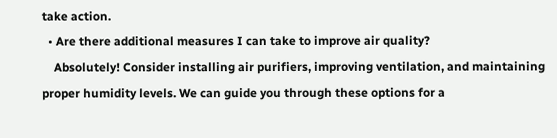take action.
  • Are there additional measures I can take to improve air quality?
    Absolutely! Consider installing air purifiers, improving ventilation, and maintaining proper humidity levels. We can guide you through these options for a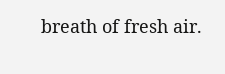breath of fresh air.